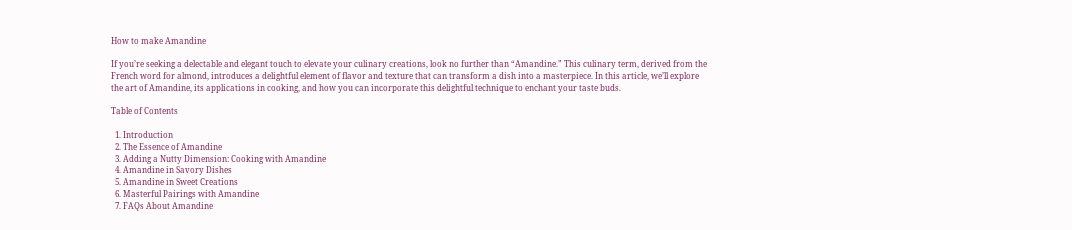How to make Amandine

If you’re seeking a delectable and elegant touch to elevate your culinary creations, look no further than “Amandine.” This culinary term, derived from the French word for almond, introduces a delightful element of flavor and texture that can transform a dish into a masterpiece. In this article, we’ll explore the art of Amandine, its applications in cooking, and how you can incorporate this delightful technique to enchant your taste buds.

Table of Contents

  1. Introduction
  2. The Essence of Amandine
  3. Adding a Nutty Dimension: Cooking with Amandine
  4. Amandine in Savory Dishes
  5. Amandine in Sweet Creations
  6. Masterful Pairings with Amandine
  7. FAQs About Amandine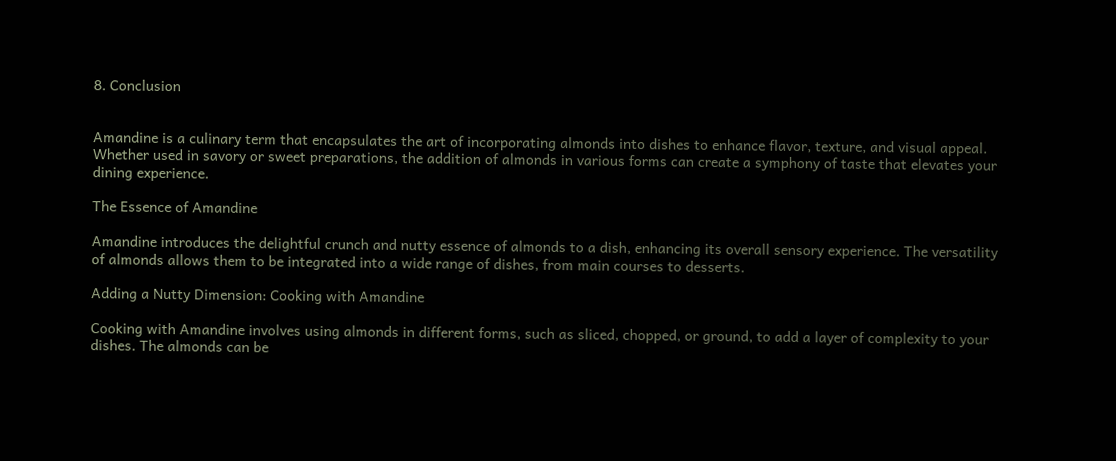8. Conclusion


Amandine is a culinary term that encapsulates the art of incorporating almonds into dishes to enhance flavor, texture, and visual appeal. Whether used in savory or sweet preparations, the addition of almonds in various forms can create a symphony of taste that elevates your dining experience.

The Essence of Amandine

Amandine introduces the delightful crunch and nutty essence of almonds to a dish, enhancing its overall sensory experience. The versatility of almonds allows them to be integrated into a wide range of dishes, from main courses to desserts.

Adding a Nutty Dimension: Cooking with Amandine

Cooking with Amandine involves using almonds in different forms, such as sliced, chopped, or ground, to add a layer of complexity to your dishes. The almonds can be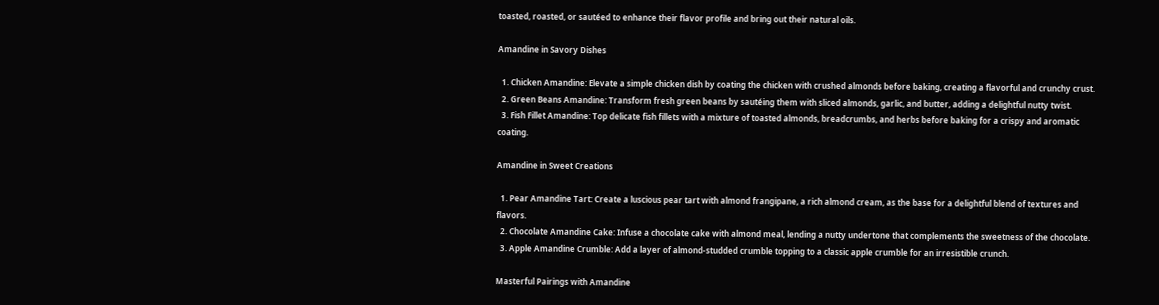toasted, roasted, or sautéed to enhance their flavor profile and bring out their natural oils.

Amandine in Savory Dishes

  1. Chicken Amandine: Elevate a simple chicken dish by coating the chicken with crushed almonds before baking, creating a flavorful and crunchy crust.
  2. Green Beans Amandine: Transform fresh green beans by sautéing them with sliced almonds, garlic, and butter, adding a delightful nutty twist.
  3. Fish Fillet Amandine: Top delicate fish fillets with a mixture of toasted almonds, breadcrumbs, and herbs before baking for a crispy and aromatic coating.

Amandine in Sweet Creations

  1. Pear Amandine Tart: Create a luscious pear tart with almond frangipane, a rich almond cream, as the base for a delightful blend of textures and flavors.
  2. Chocolate Amandine Cake: Infuse a chocolate cake with almond meal, lending a nutty undertone that complements the sweetness of the chocolate.
  3. Apple Amandine Crumble: Add a layer of almond-studded crumble topping to a classic apple crumble for an irresistible crunch.

Masterful Pairings with Amandine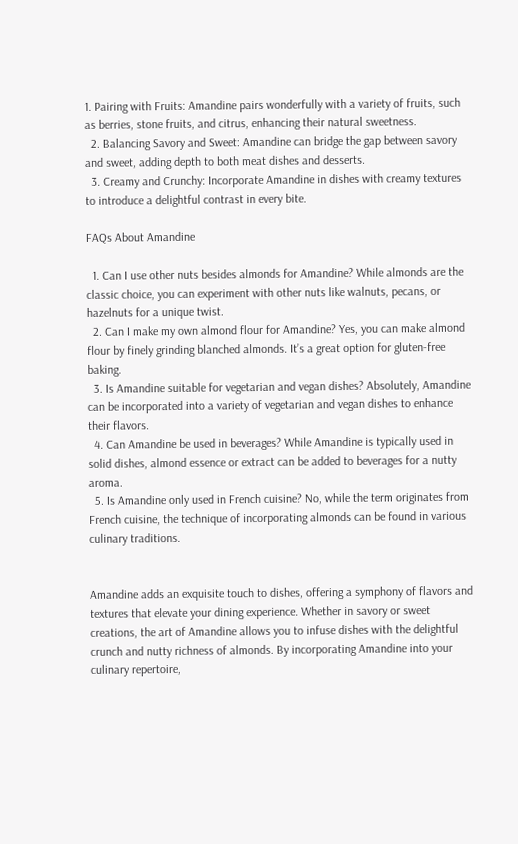1. Pairing with Fruits: Amandine pairs wonderfully with a variety of fruits, such as berries, stone fruits, and citrus, enhancing their natural sweetness.
  2. Balancing Savory and Sweet: Amandine can bridge the gap between savory and sweet, adding depth to both meat dishes and desserts.
  3. Creamy and Crunchy: Incorporate Amandine in dishes with creamy textures to introduce a delightful contrast in every bite.

FAQs About Amandine

  1. Can I use other nuts besides almonds for Amandine? While almonds are the classic choice, you can experiment with other nuts like walnuts, pecans, or hazelnuts for a unique twist.
  2. Can I make my own almond flour for Amandine? Yes, you can make almond flour by finely grinding blanched almonds. It’s a great option for gluten-free baking.
  3. Is Amandine suitable for vegetarian and vegan dishes? Absolutely, Amandine can be incorporated into a variety of vegetarian and vegan dishes to enhance their flavors.
  4. Can Amandine be used in beverages? While Amandine is typically used in solid dishes, almond essence or extract can be added to beverages for a nutty aroma.
  5. Is Amandine only used in French cuisine? No, while the term originates from French cuisine, the technique of incorporating almonds can be found in various culinary traditions.


Amandine adds an exquisite touch to dishes, offering a symphony of flavors and textures that elevate your dining experience. Whether in savory or sweet creations, the art of Amandine allows you to infuse dishes with the delightful crunch and nutty richness of almonds. By incorporating Amandine into your culinary repertoire,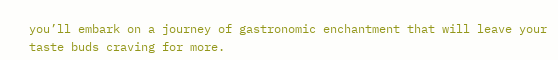you’ll embark on a journey of gastronomic enchantment that will leave your taste buds craving for more.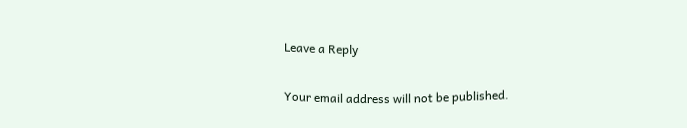Leave a Reply

Your email address will not be published.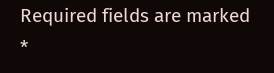Required fields are marked *